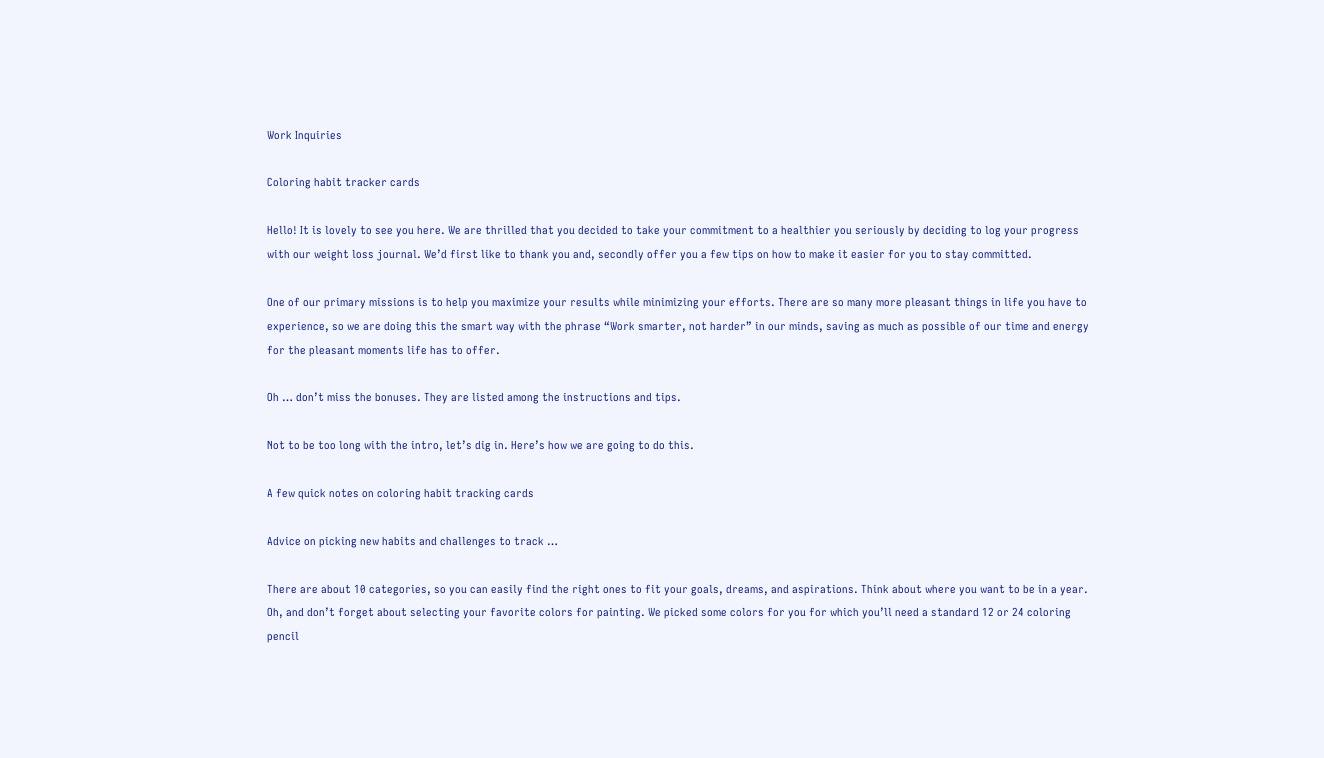Work Inquiries

Coloring habit tracker cards

Hello! It is lovely to see you here. We are thrilled that you decided to take your commitment to a healthier you seriously by deciding to log your progress with our weight loss journal. We’d first like to thank you and, secondly offer you a few tips on how to make it easier for you to stay committed.

One of our primary missions is to help you maximize your results while minimizing your efforts. There are so many more pleasant things in life you have to experience, so we are doing this the smart way with the phrase “Work smarter, not harder” in our minds, saving as much as possible of our time and energy for the pleasant moments life has to offer.

Oh … don’t miss the bonuses. They are listed among the instructions and tips.

Not to be too long with the intro, let’s dig in. Here’s how we are going to do this.

A few quick notes on coloring habit tracking cards

Advice on picking new habits and challenges to track …

There are about 10 categories, so you can easily find the right ones to fit your goals, dreams, and aspirations. Think about where you want to be in a year. Oh, and don’t forget about selecting your favorite colors for painting. We picked some colors for you for which you’ll need a standard 12 or 24 coloring pencil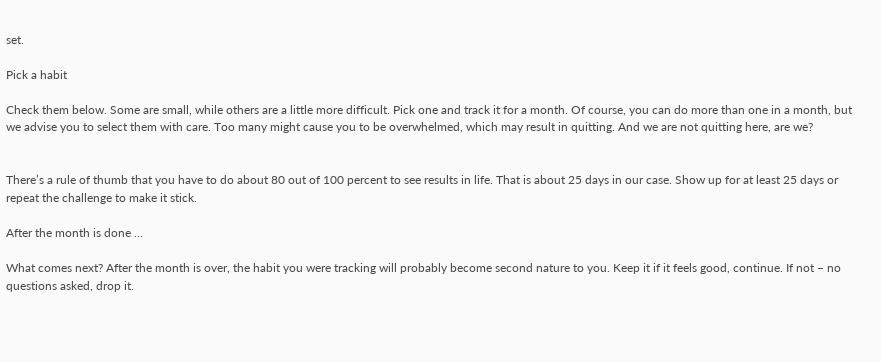set.

Pick a habit

Check them below. Some are small, while others are a little more difficult. Pick one and track it for a month. Of course, you can do more than one in a month, but we advise you to select them with care. Too many might cause you to be overwhelmed, which may result in quitting. And we are not quitting here, are we?


There’s a rule of thumb that you have to do about 80 out of 100 percent to see results in life. That is about 25 days in our case. Show up for at least 25 days or repeat the challenge to make it stick.

After the month is done …

What comes next? After the month is over, the habit you were tracking will probably become second nature to you. Keep it if it feels good, continue. If not – no questions asked, drop it.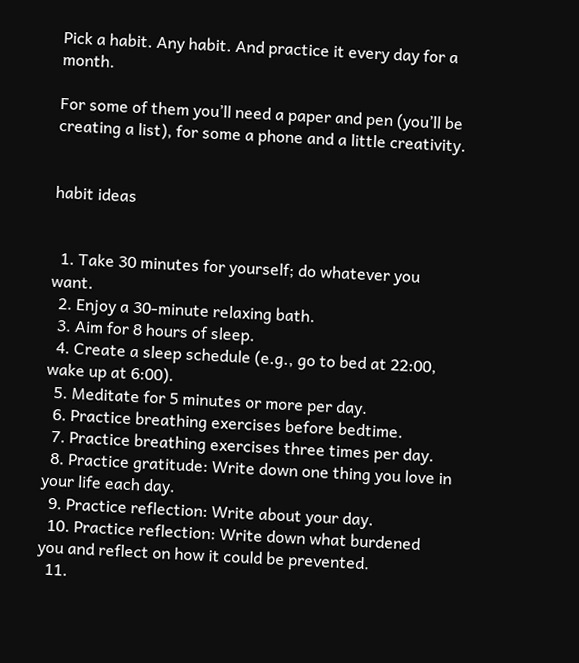Pick a habit. Any habit. And practice it every day for a month.

For some of them you’ll need a paper and pen (you’ll be creating a list), for some a phone and a little creativity.


habit ideas


  1. Take 30 minutes for yourself; do whatever you want.
  2. Enjoy a 30-minute relaxing bath.
  3. Aim for 8 hours of sleep.
  4. Create a sleep schedule (e.g., go to bed at 22:00, wake up at 6:00).
  5. Meditate for 5 minutes or more per day.
  6. Practice breathing exercises before bedtime.
  7. Practice breathing exercises three times per day.
  8. Practice gratitude: Write down one thing you love in your life each day.
  9. Practice reflection: Write about your day.
  10. Practice reflection: Write down what burdened you and reflect on how it could be prevented.
  11.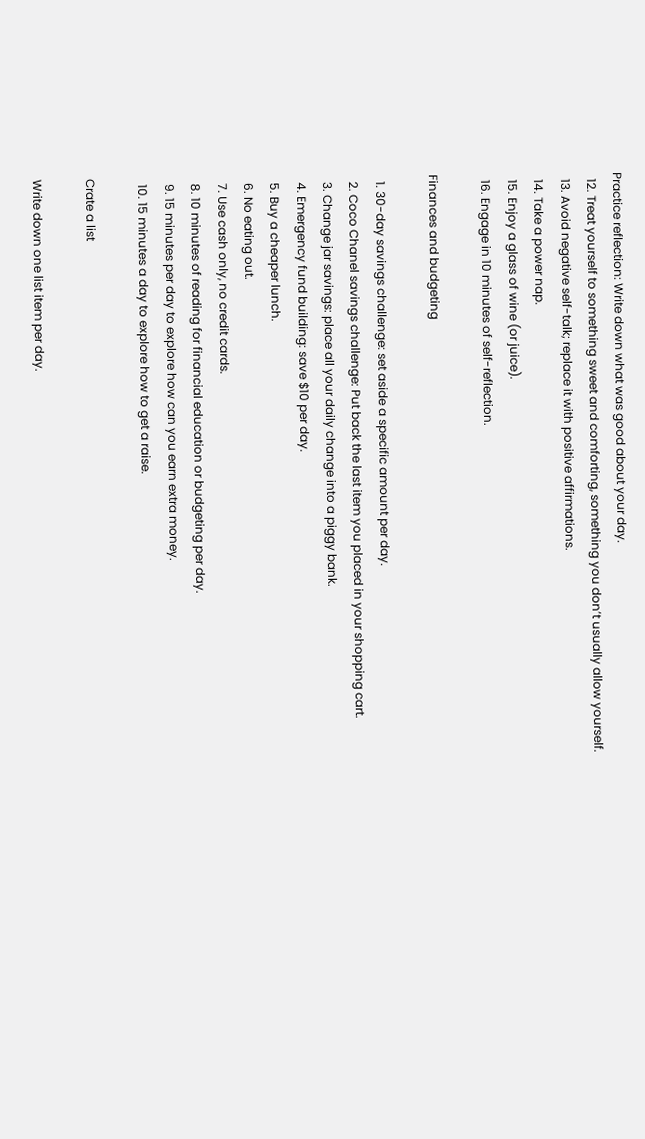Practice reflection: Write down what was good about your day.
  12. Treat yourself to something sweet and comforting, something you don’t usually allow yourself.
  13. Avoid negative self-talk; replace it with positive affirmations.
  14. Take a power nap.
  15. Enjoy a glass of wine (or juice).
  16. Engage in 10 minutes of self-reflection.

Finances and budgeting

  1. 30-day savings challenge: set aside a specific amount per day.
  2. Coco Chanel savings challenge: Put back the last item you placed in your shopping cart.
  3. Change jar savings: place all your daily change into a piggy bank.
  4. Emergency fund building: save $10 per day.
  5. Buy a cheaper lunch.
  6. No eating out.
  7. Use cash only, no credit cards.
  8. 10 minutes of reading for financial education or budgeting per day.
  9. 15 minutes per day to explore how can you earn extra money.
  10. 15 minutes a day to explore how to get a raise.

Crate a list

Write down one list item per day.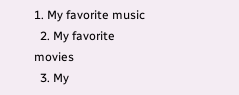1. My favorite music
  2. My favorite movies
  3. My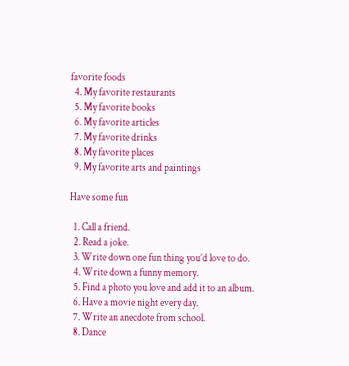favorite foods
  4. My favorite restaurants
  5. My favorite books
  6. My favorite articles
  7. My favorite drinks
  8. My favorite places
  9. My favorite arts and paintings

Have some fun

  1. Call a friend.
  2. Read a joke.
  3. Write down one fun thing you’d love to do.
  4. Write down a funny memory.
  5. Find a photo you love and add it to an album.
  6. Have a movie night every day.
  7. Write an anecdote from school.
  8. Dance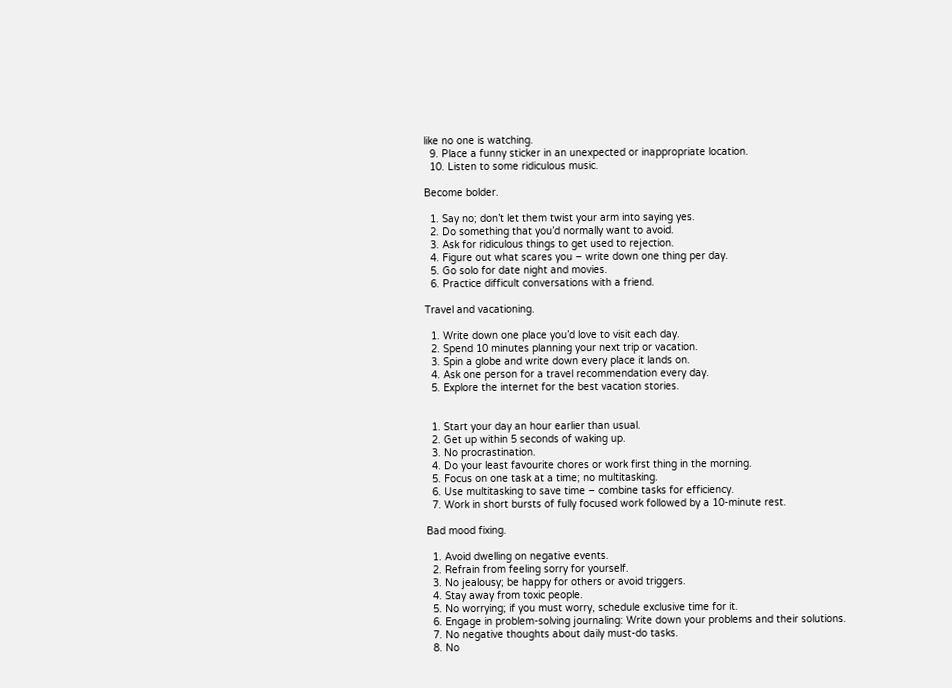like no one is watching.
  9. Place a funny sticker in an unexpected or inappropriate location.
  10. Listen to some ridiculous music.

Become bolder.

  1. Say no; don’t let them twist your arm into saying yes.
  2. Do something that you’d normally want to avoid.
  3. Ask for ridiculous things to get used to rejection.
  4. Figure out what scares you – write down one thing per day.
  5. Go solo for date night and movies.
  6. Practice difficult conversations with a friend.

Travel and vacationing.

  1. Write down one place you’d love to visit each day.
  2. Spend 10 minutes planning your next trip or vacation.
  3. Spin a globe and write down every place it lands on.
  4. Ask one person for a travel recommendation every day.
  5. Explore the internet for the best vacation stories.


  1. Start your day an hour earlier than usual.
  2. Get up within 5 seconds of waking up.
  3. No procrastination.
  4. Do your least favourite chores or work first thing in the morning.
  5. Focus on one task at a time; no multitasking.
  6. Use multitasking to save time – combine tasks for efficiency.
  7. Work in short bursts of fully focused work followed by a 10-minute rest.

Bad mood fixing.

  1. Avoid dwelling on negative events.
  2. Refrain from feeling sorry for yourself.
  3. No jealousy; be happy for others or avoid triggers.
  4. Stay away from toxic people.
  5. No worrying; if you must worry, schedule exclusive time for it.
  6. Engage in problem-solving journaling: Write down your problems and their solutions.
  7. No negative thoughts about daily must-do tasks.
  8. No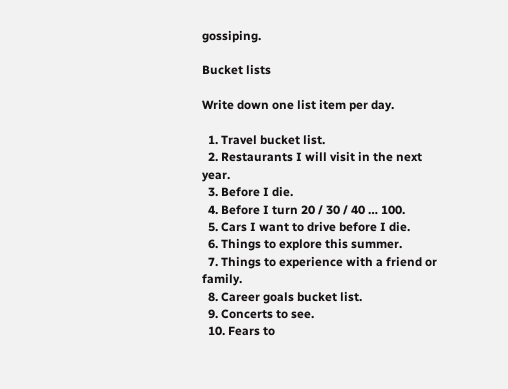gossiping.

Bucket lists

Write down one list item per day.

  1. Travel bucket list.
  2. Restaurants I will visit in the next year.
  3. Before I die.
  4. Before I turn 20 / 30 / 40 … 100.
  5. Cars I want to drive before I die.
  6. Things to explore this summer.
  7. Things to experience with a friend or family.
  8. Career goals bucket list.
  9. Concerts to see.
  10. Fears to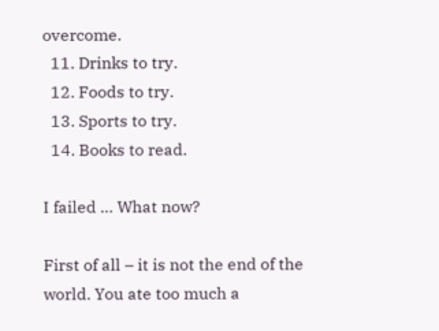overcome.
  11. Drinks to try.
  12. Foods to try.
  13. Sports to try.
  14. Books to read.

I failed … What now?

First of all – it is not the end of the world. You ate too much a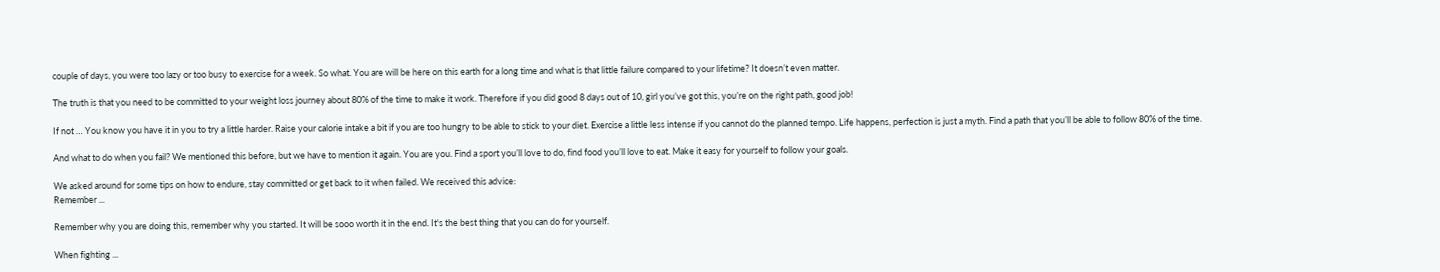couple of days, you were too lazy or too busy to exercise for a week. So what. You are will be here on this earth for a long time and what is that little failure compared to your lifetime? It doesn’t even matter.

The truth is that you need to be committed to your weight loss journey about 80% of the time to make it work. Therefore if you did good 8 days out of 10, girl you’ve got this, you’re on the right path, good job!

If not … You know you have it in you to try a little harder. Raise your calorie intake a bit if you are too hungry to be able to stick to your diet. Exercise a little less intense if you cannot do the planned tempo. Life happens, perfection is just a myth. Find a path that you’ll be able to follow 80% of the time.

And what to do when you fail? We mentioned this before, but we have to mention it again. You are you. Find a sport you’ll love to do, find food you’ll love to eat. Make it easy for yourself to follow your goals.

We asked around for some tips on how to endure, stay committed or get back to it when failed. We received this advice:
Remember ...

Remember why you are doing this, remember why you started. It will be sooo worth it in the end. It's the best thing that you can do for yourself.

When fighting ...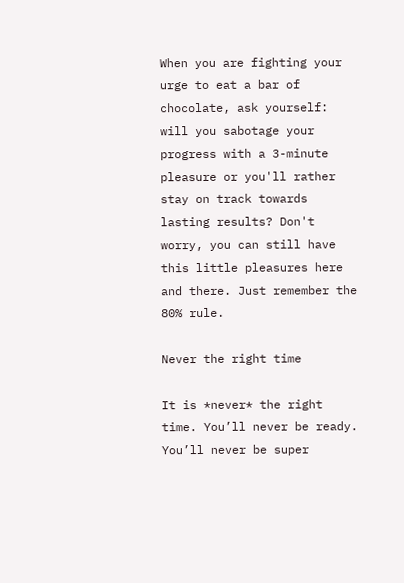When you are fighting your urge to eat a bar of chocolate, ask yourself: will you sabotage your progress with a 3-minute pleasure or you'll rather stay on track towards lasting results? Don't worry, you can still have this little pleasures here and there. Just remember the 80% rule.

Never the right time

It is *never* the right time. You’ll never be ready. You’ll never be super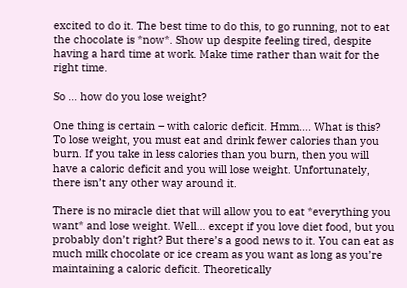excited to do it. The best time to do this, to go running, not to eat the chocolate is *now*. Show up despite feeling tired, despite having a hard time at work. Make time rather than wait for the right time.

So … how do you lose weight?

One thing is certain – with caloric deficit. Hmm…. What is this? To lose weight, you must eat and drink fewer calories than you burn. If you take in less calories than you burn, then you will have a caloric deficit and you will lose weight. Unfortunately, there isn’t any other way around it.

There is no miracle diet that will allow you to eat *everything you want* and lose weight. Well… except if you love diet food, but you probably don’t right? But there’s a good news to it. You can eat as much milk chocolate or ice cream as you want as long as you’re maintaining a caloric deficit. Theoretically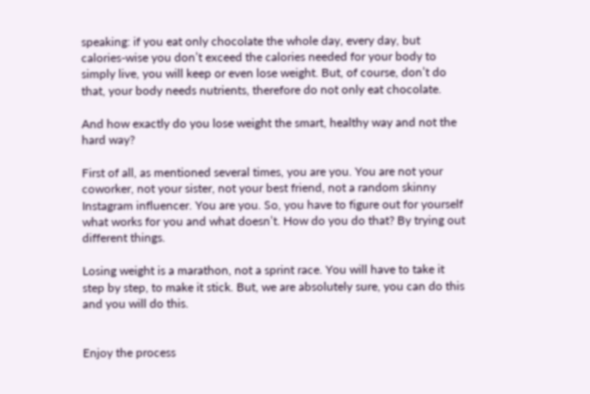speaking: if you eat only chocolate the whole day, every day, but calories-wise you don’t exceed the calories needed for your body to simply live, you will keep or even lose weight. But, of course, don’t do that, your body needs nutrients, therefore do not only eat chocolate.

And how exactly do you lose weight the smart, healthy way and not the hard way?

First of all, as mentioned several times, you are you. You are not your coworker, not your sister, not your best friend, not a random skinny Instagram influencer. You are you. So, you have to figure out for yourself what works for you and what doesn’t. How do you do that? By trying out different things.

Losing weight is a marathon, not a sprint race. You will have to take it step by step, to make it stick. But, we are absolutely sure, you can do this and you will do this.


Enjoy the process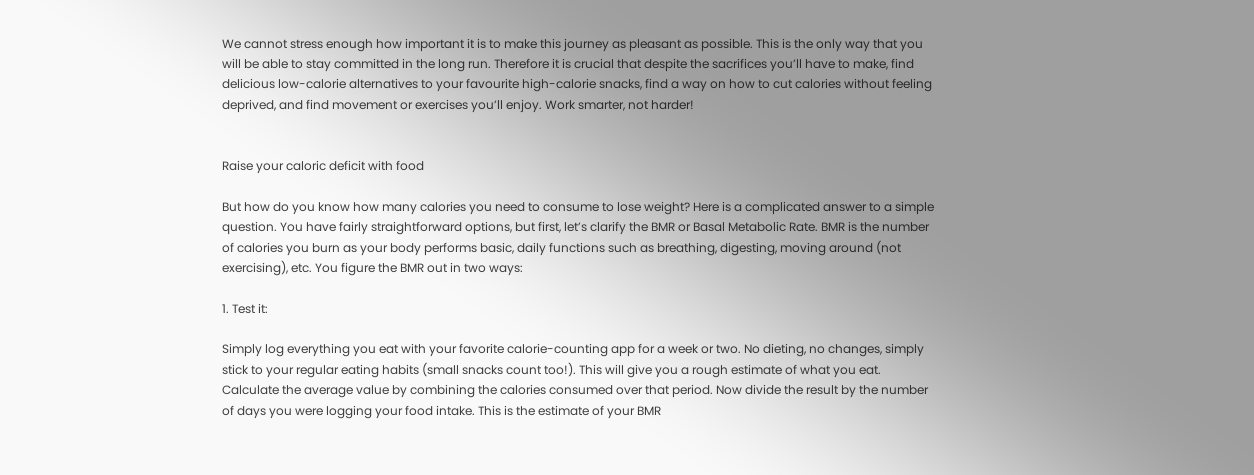We cannot stress enough how important it is to make this journey as pleasant as possible. This is the only way that you will be able to stay committed in the long run. Therefore it is crucial that despite the sacrifices you’ll have to make, find delicious low-calorie alternatives to your favourite high-calorie snacks, find a way on how to cut calories without feeling deprived, and find movement or exercises you’ll enjoy. Work smarter, not harder!


Raise your caloric deficit with food

But how do you know how many calories you need to consume to lose weight? Here is a complicated answer to a simple question. You have fairly straightforward options, but first, let’s clarify the BMR or Basal Metabolic Rate. BMR is the number of calories you burn as your body performs basic, daily functions such as breathing, digesting, moving around (not exercising), etc. You figure the BMR out in two ways:

1. Test it:

Simply log everything you eat with your favorite calorie-counting app for a week or two. No dieting, no changes, simply stick to your regular eating habits (small snacks count too!). This will give you a rough estimate of what you eat. Calculate the average value by combining the calories consumed over that period. Now divide the result by the number of days you were logging your food intake. This is the estimate of your BMR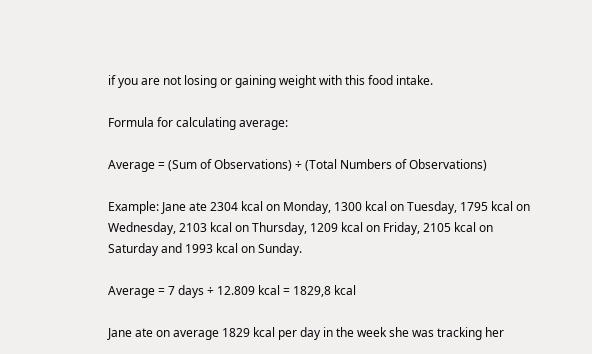if you are not losing or gaining weight with this food intake.

Formula for calculating average:

Average = (Sum of Observations) ÷ (Total Numbers of Observations)

Example: Jane ate 2304 kcal on Monday, 1300 kcal on Tuesday, 1795 kcal on Wednesday, 2103 kcal on Thursday, 1209 kcal on Friday, 2105 kcal on Saturday and 1993 kcal on Sunday.

Average = 7 days ÷ 12.809 kcal = 1829,8 kcal

Jane ate on average 1829 kcal per day in the week she was tracking her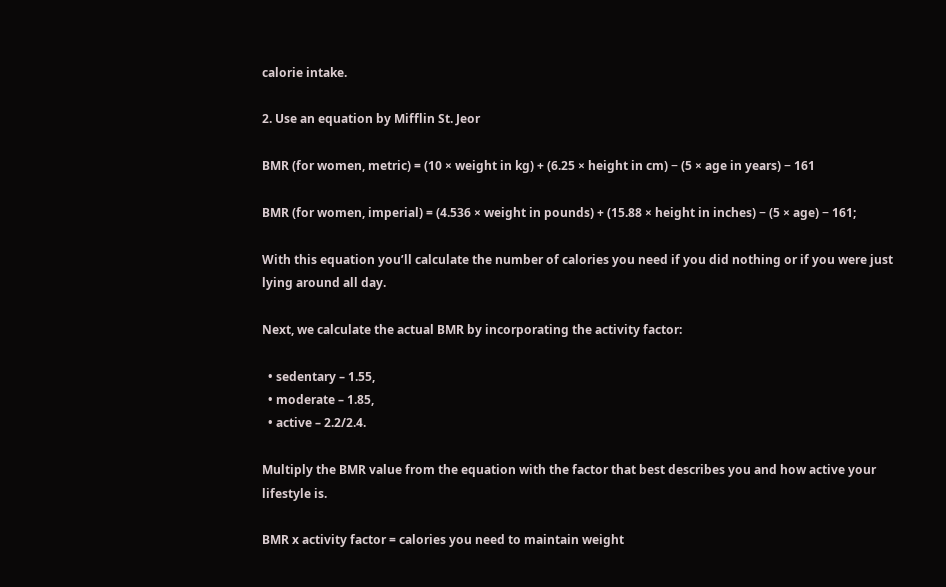calorie intake.

2. Use an equation by Mifflin St. Jeor

BMR (for women, metric) = (10 × weight in kg) + (6.25 × height in cm) − (5 × age in years) − 161

BMR (for women, imperial) = (4.536 × weight in pounds) + (15.88 × height in inches) − (5 × age) − 161;

With this equation you’ll calculate the number of calories you need if you did nothing or if you were just lying around all day.

Next, we calculate the actual BMR by incorporating the activity factor:

  • sedentary – 1.55,
  • moderate – 1.85,
  • active – 2.2/2.4.

Multiply the BMR value from the equation with the factor that best describes you and how active your lifestyle is.

BMR x activity factor = calories you need to maintain weight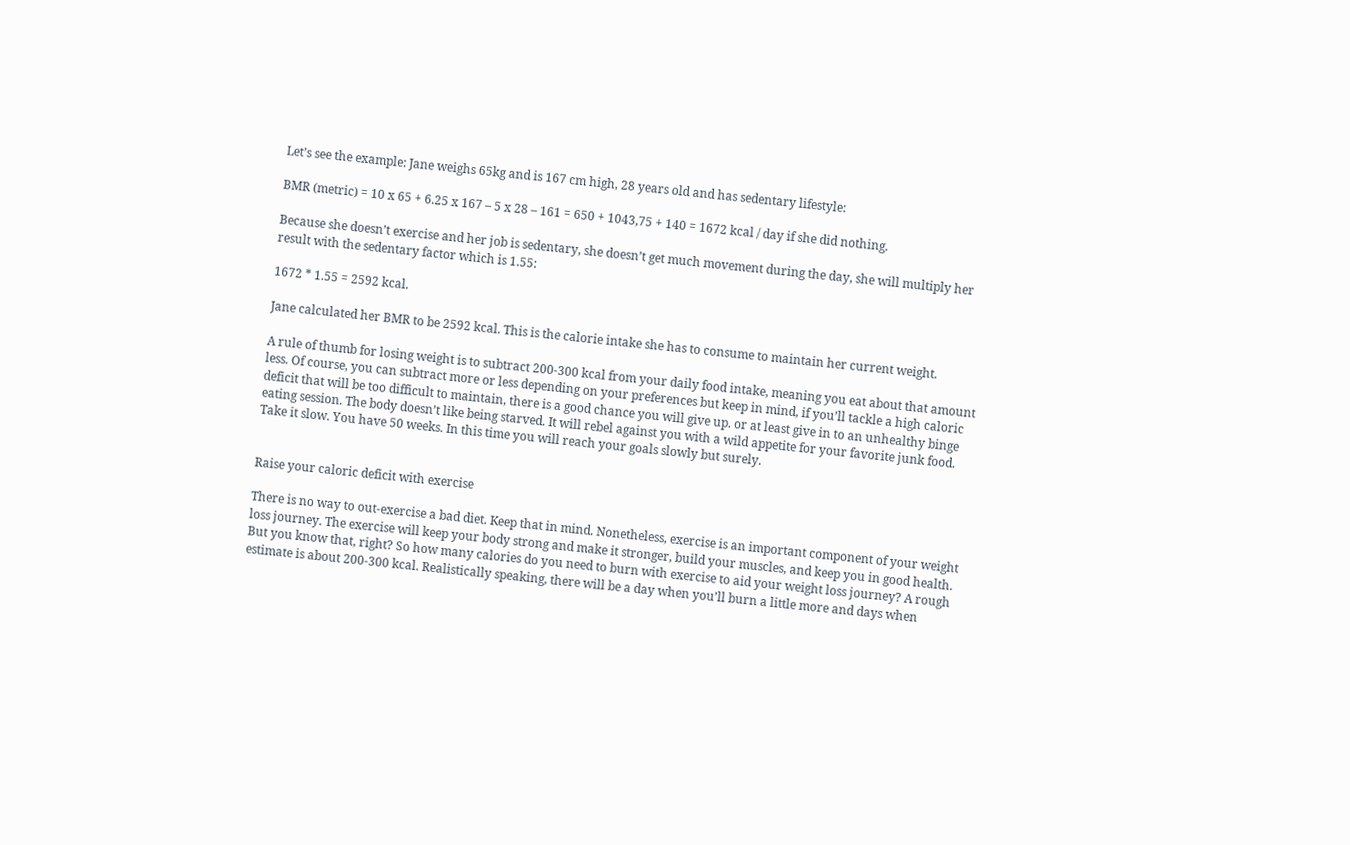Let’s see the example: Jane weighs 65kg and is 167 cm high, 28 years old and has sedentary lifestyle:

BMR (metric) = 10 x 65 + 6.25 x 167 – 5 x 28 – 161 = 650 + 1043,75 + 140 = 1672 kcal / day if she did nothing.

Because she doesn’t exercise and her job is sedentary, she doesn’t get much movement during the day, she will multiply her result with the sedentary factor which is 1.55:

1672 * 1.55 = 2592 kcal.

Jane calculated her BMR to be 2592 kcal. This is the calorie intake she has to consume to maintain her current weight.

A rule of thumb for losing weight is to subtract 200-300 kcal from your daily food intake, meaning you eat about that amount less. Of course, you can subtract more or less depending on your preferences but keep in mind, if you’ll tackle a high caloric deficit that will be too difficult to maintain, there is a good chance you will give up. or at least give in to an unhealthy binge eating session. The body doesn’t like being starved. It will rebel against you with a wild appetite for your favorite junk food. Take it slow. You have 50 weeks. In this time you will reach your goals slowly but surely.


Raise your caloric deficit with exercise

There is no way to out-exercise a bad diet. Keep that in mind. Nonetheless, exercise is an important component of your weight loss journey. The exercise will keep your body strong and make it stronger, build your muscles, and keep you in good health. But you know that, right? So how many calories do you need to burn with exercise to aid your weight loss journey? A rough estimate is about 200-300 kcal. Realistically speaking, there will be a day when you’ll burn a little more and days when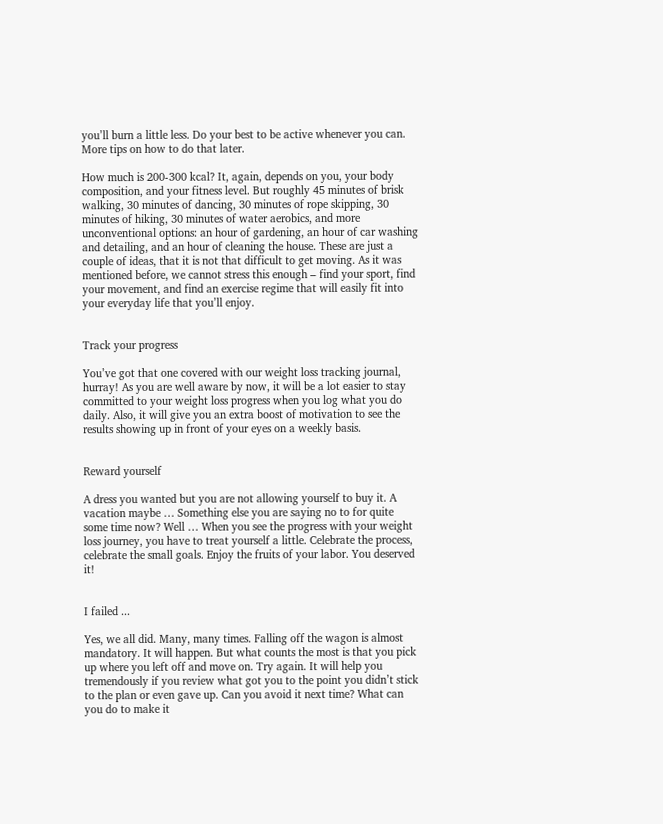you’ll burn a little less. Do your best to be active whenever you can. More tips on how to do that later.

How much is 200-300 kcal? It, again, depends on you, your body composition, and your fitness level. But roughly 45 minutes of brisk walking, 30 minutes of dancing, 30 minutes of rope skipping, 30 minutes of hiking, 30 minutes of water aerobics, and more unconventional options: an hour of gardening, an hour of car washing and detailing, and an hour of cleaning the house. These are just a couple of ideas, that it is not that difficult to get moving. As it was mentioned before, we cannot stress this enough – find your sport, find your movement, and find an exercise regime that will easily fit into your everyday life that you’ll enjoy.


Track your progress

You’ve got that one covered with our weight loss tracking journal, hurray! As you are well aware by now, it will be a lot easier to stay committed to your weight loss progress when you log what you do daily. Also, it will give you an extra boost of motivation to see the results showing up in front of your eyes on a weekly basis.


Reward yourself

A dress you wanted but you are not allowing yourself to buy it. A vacation maybe … Something else you are saying no to for quite some time now? Well … When you see the progress with your weight loss journey, you have to treat yourself a little. Celebrate the process, celebrate the small goals. Enjoy the fruits of your labor. You deserved it!


I failed ...

Yes, we all did. Many, many times. Falling off the wagon is almost mandatory. It will happen. But what counts the most is that you pick up where you left off and move on. Try again. It will help you tremendously if you review what got you to the point you didn’t stick to the plan or even gave up. Can you avoid it next time? What can you do to make it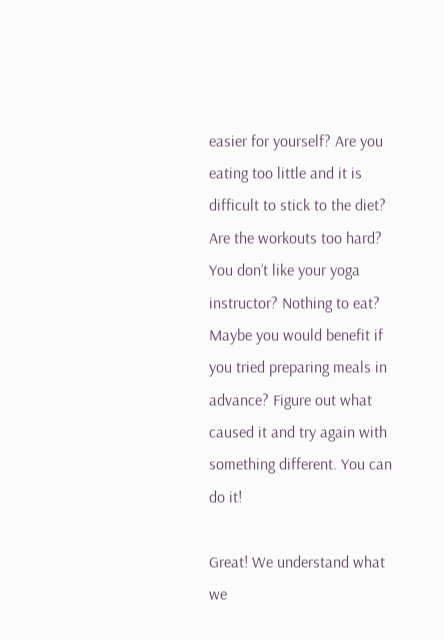easier for yourself? Are you eating too little and it is difficult to stick to the diet? Are the workouts too hard? You don’t like your yoga instructor? Nothing to eat? Maybe you would benefit if you tried preparing meals in advance? Figure out what caused it and try again with something different. You can do it!

Great! We understand what we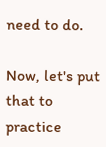need to do.

Now, let's put that to practice